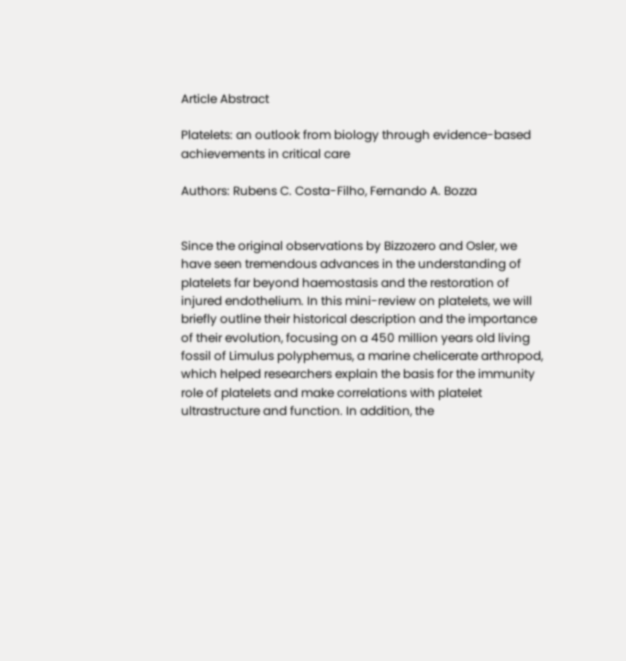Article Abstract

Platelets: an outlook from biology through evidence-based achievements in critical care

Authors: Rubens C. Costa-Filho, Fernando A. Bozza


Since the original observations by Bizzozero and Osler, we have seen tremendous advances in the understanding of platelets far beyond haemostasis and the restoration of injured endothelium. In this mini-review on platelets, we will briefly outline their historical description and the importance of their evolution, focusing on a 450 million years old living fossil of Limulus polyphemus, a marine chelicerate arthropod, which helped researchers explain the basis for the immunity role of platelets and make correlations with platelet ultrastructure and function. In addition, the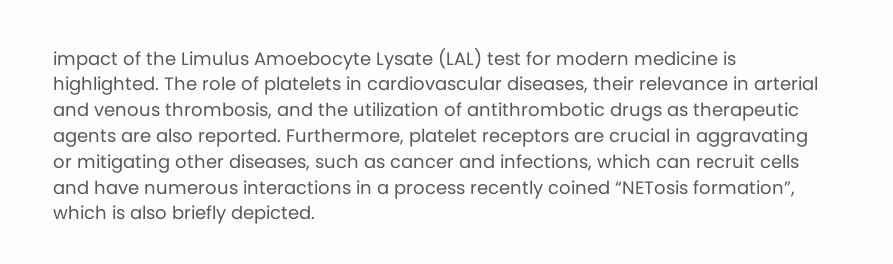impact of the Limulus Amoebocyte Lysate (LAL) test for modern medicine is highlighted. The role of platelets in cardiovascular diseases, their relevance in arterial and venous thrombosis, and the utilization of antithrombotic drugs as therapeutic agents are also reported. Furthermore, platelet receptors are crucial in aggravating or mitigating other diseases, such as cancer and infections, which can recruit cells and have numerous interactions in a process recently coined “NETosis formation”, which is also briefly depicted.